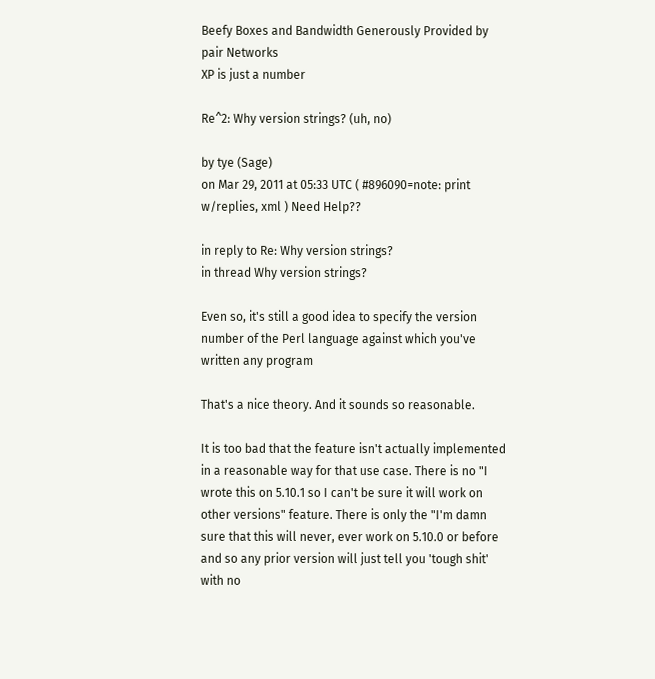Beefy Boxes and Bandwidth Generously Provided by pair Networks
XP is just a number

Re^2: Why version strings? (uh, no)

by tye (Sage)
on Mar 29, 2011 at 05:33 UTC ( #896090=note: print w/replies, xml ) Need Help??

in reply to Re: Why version strings?
in thread Why version strings?

Even so, it's still a good idea to specify the version number of the Perl language against which you've written any program

That's a nice theory. And it sounds so reasonable.

It is too bad that the feature isn't actually implemented in a reasonable way for that use case. There is no "I wrote this on 5.10.1 so I can't be sure it will work on other versions" feature. There is only the "I'm damn sure that this will never, ever work on 5.10.0 or before and so any prior version will just tell you 'tough shit' with no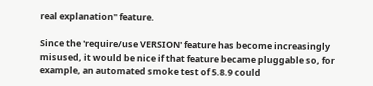real explanation" feature.

Since the 'require/use VERSION' feature has become increasingly misused, it would be nice if that feature became pluggable so, for example, an automated smoke test of 5.8.9 could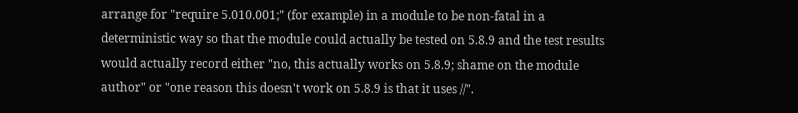arrange for "require 5.010.001;" (for example) in a module to be non-fatal in a deterministic way so that the module could actually be tested on 5.8.9 and the test results would actually record either "no, this actually works on 5.8.9; shame on the module author" or "one reason this doesn't work on 5.8.9 is that it uses //".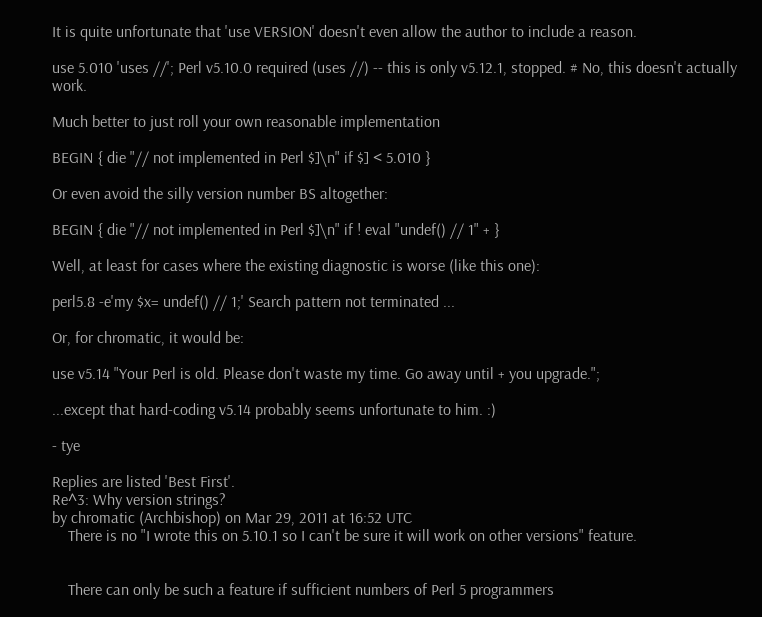It is quite unfortunate that 'use VERSION' doesn't even allow the author to include a reason.

use 5.010 'uses //'; Perl v5.10.0 required (uses //) -- this is only v5.12.1, stopped. # No, this doesn't actually work.

Much better to just roll your own reasonable implementation

BEGIN { die "// not implemented in Perl $]\n" if $] < 5.010 }

Or even avoid the silly version number BS altogether:

BEGIN { die "// not implemented in Perl $]\n" if ! eval "undef() // 1" + }

Well, at least for cases where the existing diagnostic is worse (like this one):

perl5.8 -e'my $x= undef() // 1;' Search pattern not terminated ...

Or, for chromatic, it would be:

use v5.14 "Your Perl is old. Please don't waste my time. Go away until + you upgrade.";

...except that hard-coding v5.14 probably seems unfortunate to him. :)

- tye

Replies are listed 'Best First'.
Re^3: Why version strings?
by chromatic (Archbishop) on Mar 29, 2011 at 16:52 UTC
    There is no "I wrote this on 5.10.1 so I can't be sure it will work on other versions" feature.


    There can only be such a feature if sufficient numbers of Perl 5 programmers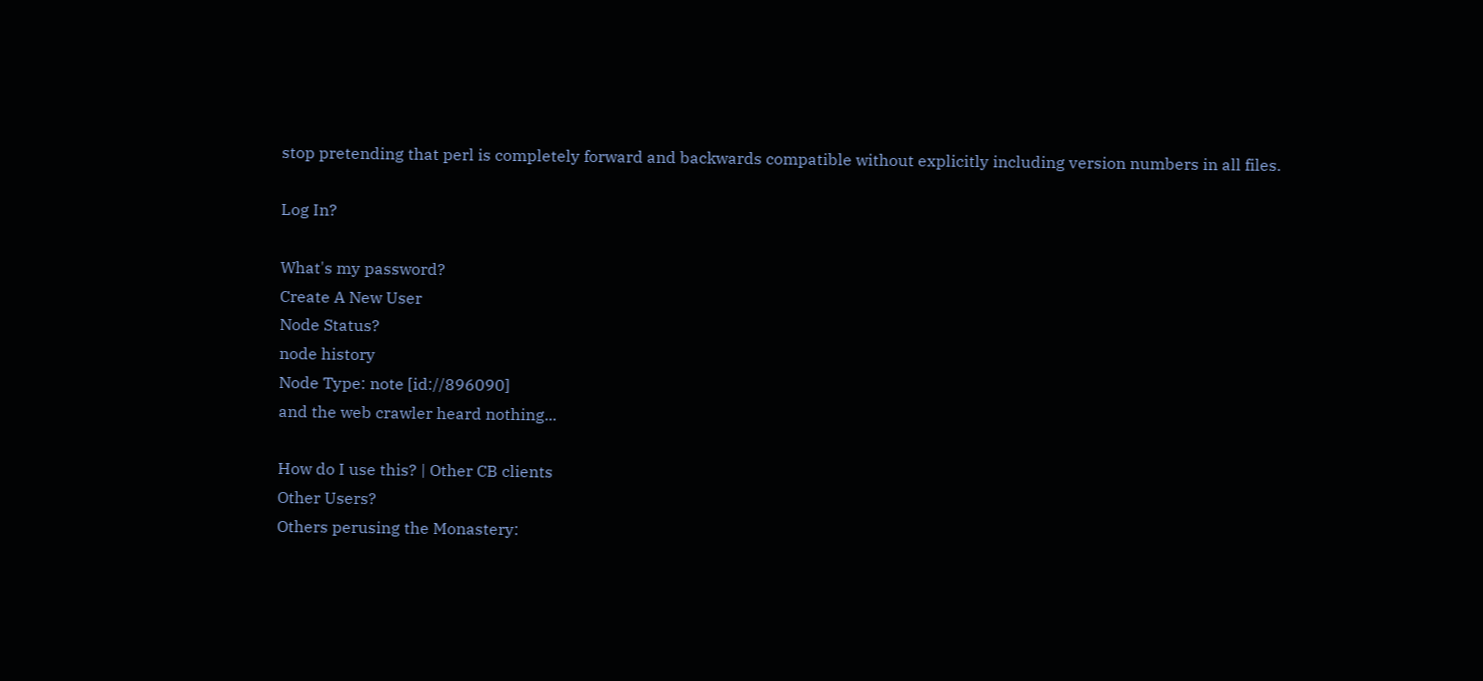stop pretending that perl is completely forward and backwards compatible without explicitly including version numbers in all files.

Log In?

What's my password?
Create A New User
Node Status?
node history
Node Type: note [id://896090]
and the web crawler heard nothing...

How do I use this? | Other CB clients
Other Users?
Others perusing the Monastery: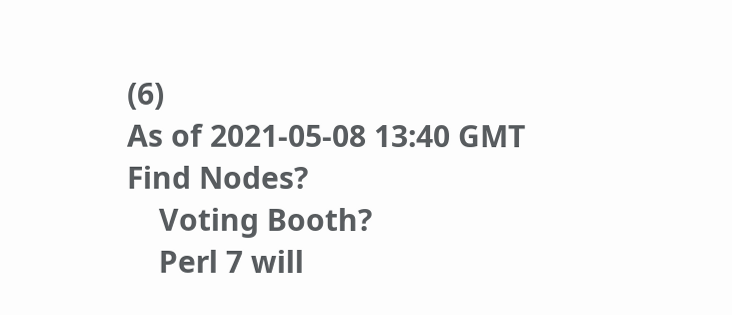(6)
As of 2021-05-08 13:40 GMT
Find Nodes?
    Voting Booth?
    Perl 7 will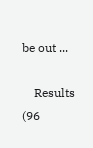be out ...

    Results (96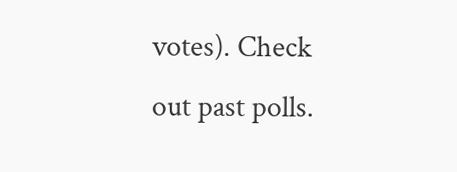votes). Check out past polls.